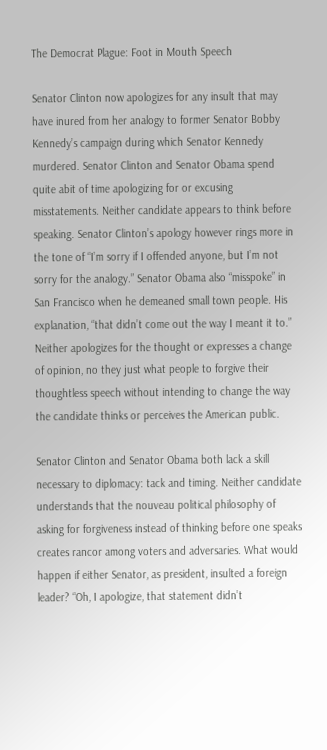The Democrat Plague: Foot in Mouth Speech

Senator Clinton now apologizes for any insult that may have inured from her analogy to former Senator Bobby Kennedy’s campaign during which Senator Kennedy murdered. Senator Clinton and Senator Obama spend quite abit of time apologizing for or excusing misstatements. Neither candidate appears to think before speaking. Senator Clinton’s apology however rings more in the tone of “I’m sorry if I offended anyone, but I’m not sorry for the analogy.” Senator Obama also “misspoke” in San Francisco when he demeaned small town people. His explanation, “that didn’t come out the way I meant it to.” Neither apologizes for the thought or expresses a change of opinion, no they just what people to forgive their thoughtless speech without intending to change the way the candidate thinks or perceives the American public.

Senator Clinton and Senator Obama both lack a skill necessary to diplomacy: tack and timing. Neither candidate understands that the nouveau political philosophy of asking for forgiveness instead of thinking before one speaks creates rancor among voters and adversaries. What would happen if either Senator, as president, insulted a foreign leader? “Oh, I apologize, that statement didn’t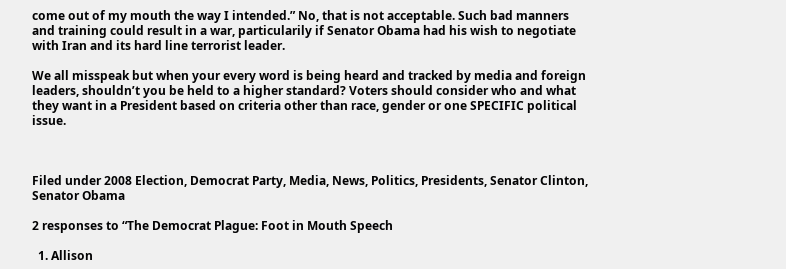come out of my mouth the way I intended.” No, that is not acceptable. Such bad manners and training could result in a war, particularily if Senator Obama had his wish to negotiate with Iran and its hard line terrorist leader.

We all misspeak but when your every word is being heard and tracked by media and foreign leaders, shouldn’t you be held to a higher standard? Voters should consider who and what they want in a President based on criteria other than race, gender or one SPECIFIC political issue.



Filed under 2008 Election, Democrat Party, Media, News, Politics, Presidents, Senator Clinton, Senator Obama

2 responses to “The Democrat Plague: Foot in Mouth Speech

  1. Allison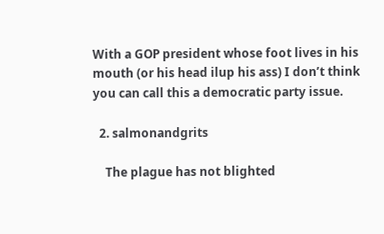With a GOP president whose foot lives in his mouth (or his head ilup his ass) I don’t think you can call this a democratic party issue.

  2. salmonandgrits

    The plague has not blighted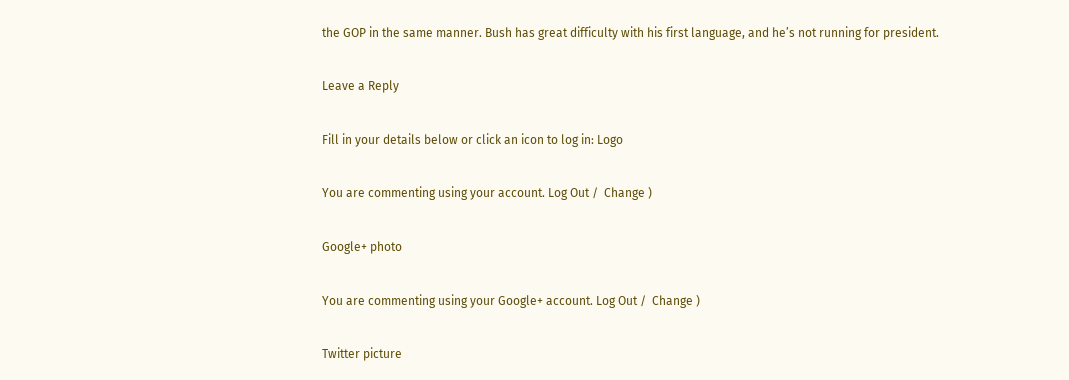the GOP in the same manner. Bush has great difficulty with his first language, and he’s not running for president.

Leave a Reply

Fill in your details below or click an icon to log in: Logo

You are commenting using your account. Log Out /  Change )

Google+ photo

You are commenting using your Google+ account. Log Out /  Change )

Twitter picture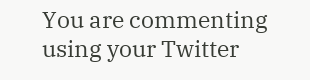You are commenting using your Twitter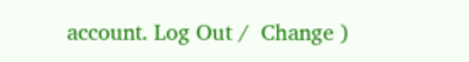account. Log Out /  Change )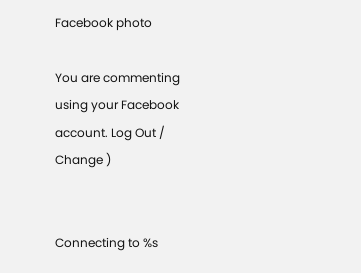Facebook photo

You are commenting using your Facebook account. Log Out /  Change )


Connecting to %s